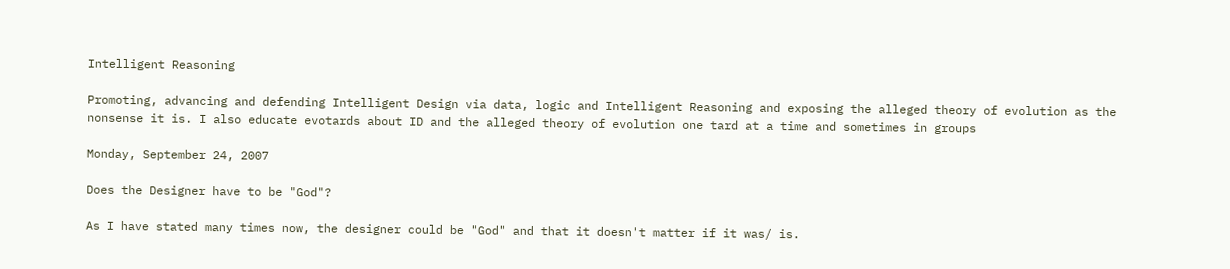Intelligent Reasoning

Promoting, advancing and defending Intelligent Design via data, logic and Intelligent Reasoning and exposing the alleged theory of evolution as the nonsense it is. I also educate evotards about ID and the alleged theory of evolution one tard at a time and sometimes in groups

Monday, September 24, 2007

Does the Designer have to be "God"?

As I have stated many times now, the designer could be "God" and that it doesn't matter if it was/ is.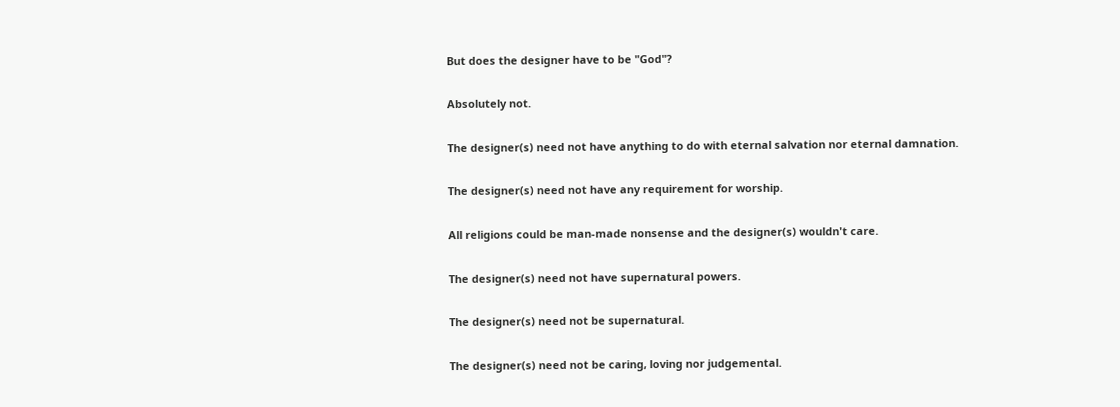But does the designer have to be "God"?

Absolutely not.

The designer(s) need not have anything to do with eternal salvation nor eternal damnation.

The designer(s) need not have any requirement for worship.

All religions could be man-made nonsense and the designer(s) wouldn't care.

The designer(s) need not have supernatural powers.

The designer(s) need not be supernatural.

The designer(s) need not be caring, loving nor judgemental.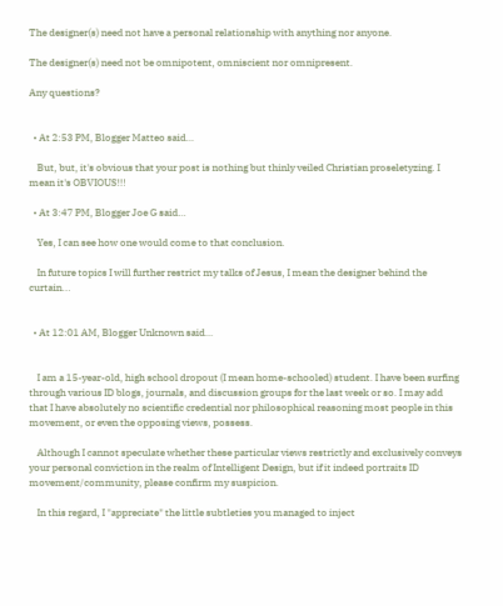The designer(s) need not have a personal relationship with anything nor anyone.

The designer(s) need not be omnipotent, omniscient nor omnipresent.

Any questions?


  • At 2:53 PM, Blogger Matteo said…

    But, but, it's obvious that your post is nothing but thinly veiled Christian proseletyzing. I mean it's OBVIOUS!!!

  • At 3:47 PM, Blogger Joe G said…

    Yes, I can see how one would come to that conclusion.

    In future topics I will further restrict my talks of Jesus, I mean the designer behind the curtain...


  • At 12:01 AM, Blogger Unknown said…


    I am a 15-year-old, high school dropout (I mean home-schooled) student. I have been surfing through various ID blogs, journals, and discussion groups for the last week or so. I may add that I have absolutely no scientific credential nor philosophical reasoning most people in this movement, or even the opposing views, possess.

    Although I cannot speculate whether these particular views restrictly and exclusively conveys your personal conviction in the realm of Intelligent Design, but if it indeed portraits ID movement/community, please confirm my suspicion.

    In this regard, I "appreciate" the little subtleties you managed to inject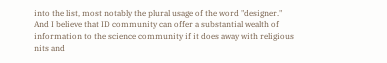into the list, most notably the plural usage of the word "designer." And I believe that ID community can offer a substantial wealth of information to the science community if it does away with religious nits and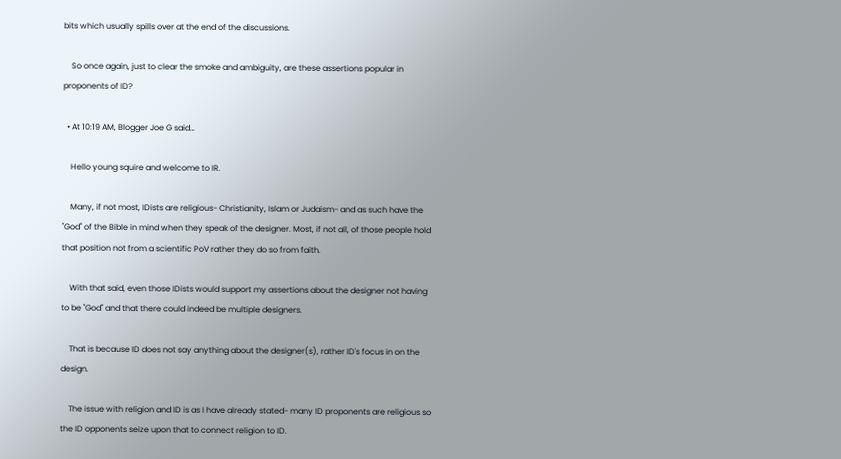bits which usually spills over at the end of the discussions.

    So once again, just to clear the smoke and ambiguity, are these assertions popular in proponents of ID?

  • At 10:19 AM, Blogger Joe G said…

    Hello young squire and welcome to IR.

    Many, if not most, IDists are religious- Christianity, Islam or Judaism- and as such have the "God" of the Bible in mind when they speak of the designer. Most, if not all, of those people hold that position not from a scientific PoV rather they do so from faith.

    With that said, even those IDists would support my assertions about the designer not having to be "God" and that there could indeed be multiple designers.

    That is because ID does not say anything about the designer(s), rather ID's focus in on the design.

    The issue with religion and ID is as I have already stated- many ID proponents are religious so the ID opponents seize upon that to connect religion to ID.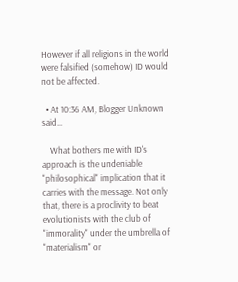However if all religions in the world were falsified (somehow) ID would not be affected.

  • At 10:36 AM, Blogger Unknown said…

    What bothers me with ID's approach is the undeniable "philosophical" implication that it carries with the message. Not only that, there is a proclivity to beat evolutionists with the club of "immorality" under the umbrella of "materialism" or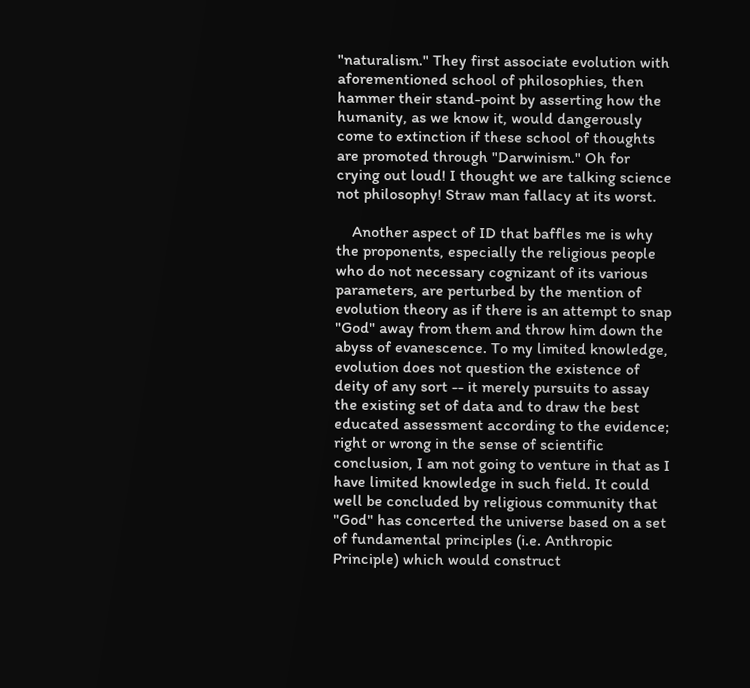"naturalism." They first associate evolution with aforementioned school of philosophies, then hammer their stand-point by asserting how the humanity, as we know it, would dangerously come to extinction if these school of thoughts are promoted through "Darwinism." Oh for crying out loud! I thought we are talking science not philosophy! Straw man fallacy at its worst.

    Another aspect of ID that baffles me is why the proponents, especially the religious people who do not necessary cognizant of its various parameters, are perturbed by the mention of evolution theory as if there is an attempt to snap "God" away from them and throw him down the abyss of evanescence. To my limited knowledge, evolution does not question the existence of deity of any sort -- it merely pursuits to assay the existing set of data and to draw the best educated assessment according to the evidence; right or wrong in the sense of scientific conclusion, I am not going to venture in that as I have limited knowledge in such field. It could well be concluded by religious community that "God" has concerted the universe based on a set of fundamental principles (i.e. Anthropic Principle) which would construct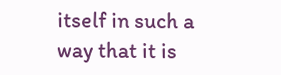itself in such a way that it is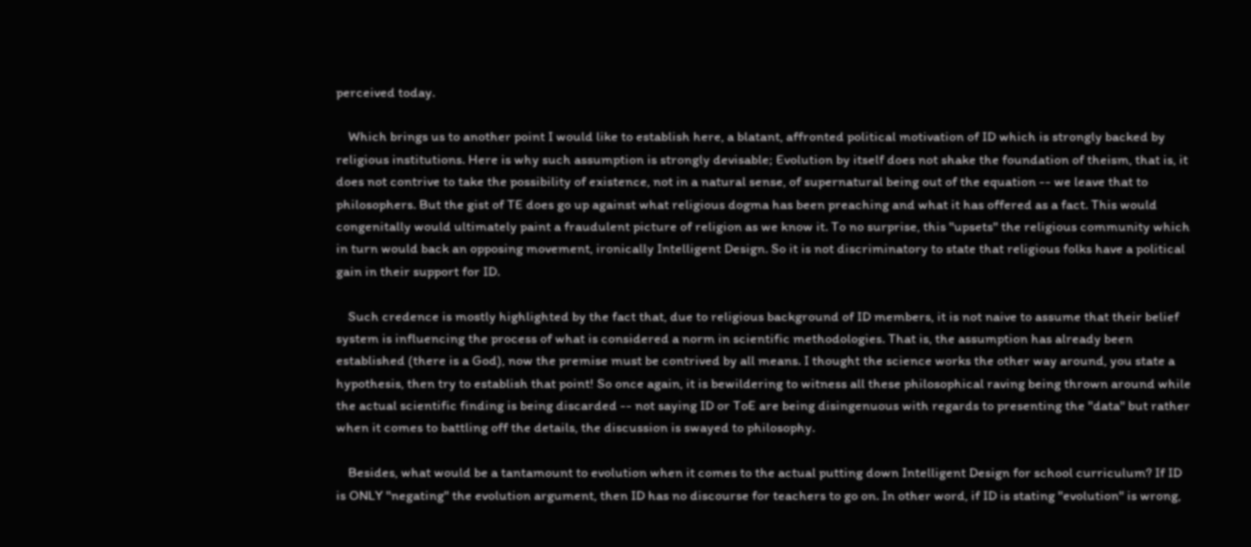perceived today.

    Which brings us to another point I would like to establish here, a blatant, affronted political motivation of ID which is strongly backed by religious institutions. Here is why such assumption is strongly devisable; Evolution by itself does not shake the foundation of theism, that is, it does not contrive to take the possibility of existence, not in a natural sense, of supernatural being out of the equation -- we leave that to philosophers. But the gist of TE does go up against what religious dogma has been preaching and what it has offered as a fact. This would congenitally would ultimately paint a fraudulent picture of religion as we know it. To no surprise, this "upsets" the religious community which in turn would back an opposing movement, ironically Intelligent Design. So it is not discriminatory to state that religious folks have a political gain in their support for ID.

    Such credence is mostly highlighted by the fact that, due to religious background of ID members, it is not naive to assume that their belief system is influencing the process of what is considered a norm in scientific methodologies. That is, the assumption has already been established (there is a God), now the premise must be contrived by all means. I thought the science works the other way around, you state a hypothesis, then try to establish that point! So once again, it is bewildering to witness all these philosophical raving being thrown around while the actual scientific finding is being discarded -- not saying ID or ToE are being disingenuous with regards to presenting the "data" but rather when it comes to battling off the details, the discussion is swayed to philosophy.

    Besides, what would be a tantamount to evolution when it comes to the actual putting down Intelligent Design for school curriculum? If ID is ONLY "negating" the evolution argument, then ID has no discourse for teachers to go on. In other word, if ID is stating "evolution" is wrong,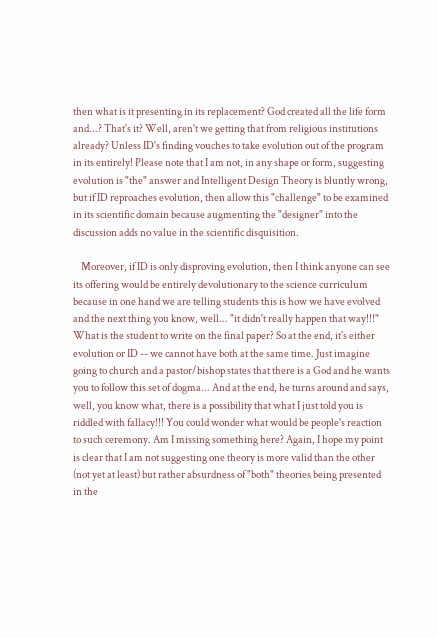then what is it presenting in its replacement? God created all the life form and...? That's it? Well, aren't we getting that from religious institutions already? Unless ID's finding vouches to take evolution out of the program in its entirely! Please note that I am not, in any shape or form, suggesting evolution is "the" answer and Intelligent Design Theory is bluntly wrong, but if ID reproaches evolution, then allow this "challenge" to be examined in its scientific domain because augmenting the "designer" into the discussion adds no value in the scientific disquisition.

    Moreover, if ID is only disproving evolution, then I think anyone can see its offering would be entirely devolutionary to the science curriculum because in one hand we are telling students this is how we have evolved and the next thing you know, well... "it didn't really happen that way!!!" What is the student to write on the final paper? So at the end, it's either evolution or ID -- we cannot have both at the same time. Just imagine going to church and a pastor/bishop states that there is a God and he wants you to follow this set of dogma... And at the end, he turns around and says, well, you know what, there is a possibility that what I just told you is riddled with fallacy!!! You could wonder what would be people's reaction to such ceremony. Am I missing something here? Again, I hope my point is clear that I am not suggesting one theory is more valid than the other (not yet at least) but rather absurdness of "both" theories being presented in the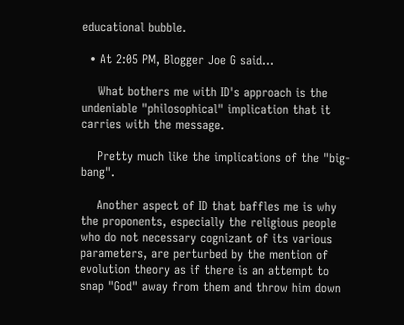educational bubble.

  • At 2:05 PM, Blogger Joe G said…

    What bothers me with ID's approach is the undeniable "philosophical" implication that it carries with the message.

    Pretty much like the implications of the "big-bang".

    Another aspect of ID that baffles me is why the proponents, especially the religious people who do not necessary cognizant of its various parameters, are perturbed by the mention of evolution theory as if there is an attempt to snap "God" away from them and throw him down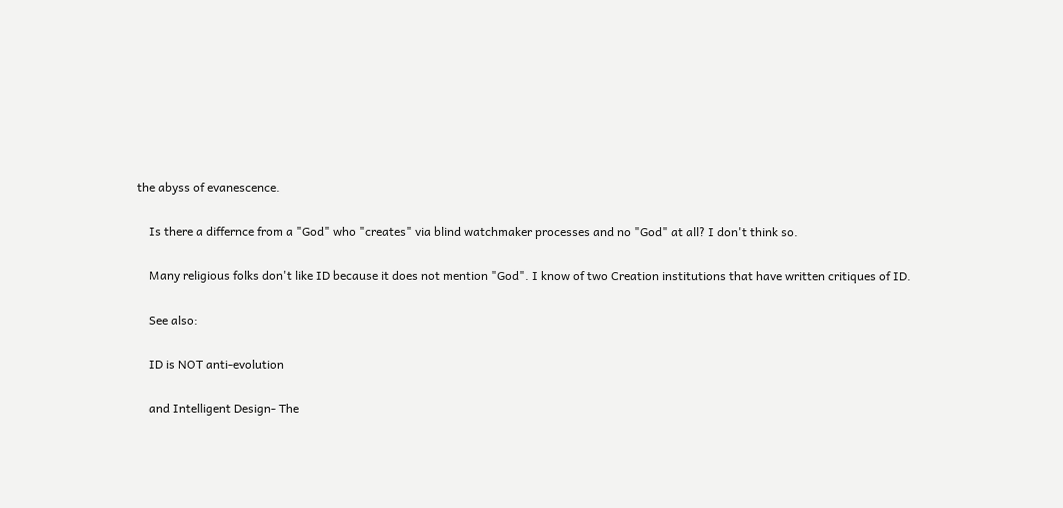the abyss of evanescence.

    Is there a differnce from a "God" who "creates" via blind watchmaker processes and no "God" at all? I don't think so.

    Many religious folks don't like ID because it does not mention "God". I know of two Creation institutions that have written critiques of ID.

    See also:

    ID is NOT anti-evolution

    and Intelligent Design- The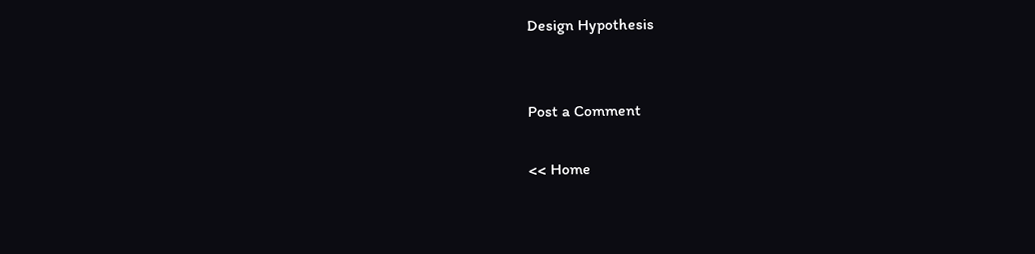Design Hypothesis


Post a Comment

<< Home